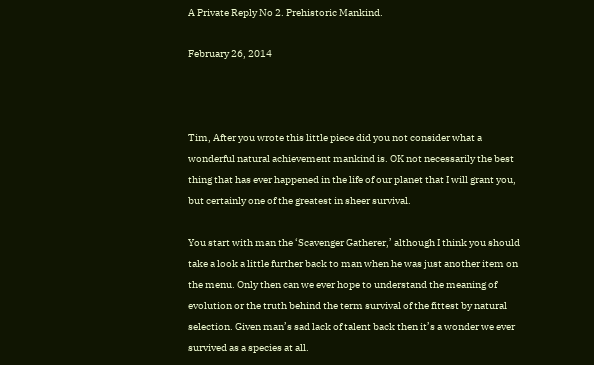A Private Reply No 2. Prehistoric Mankind.

February 26, 2014



Tim, After you wrote this little piece did you not consider what a wonderful natural achievement mankind is. OK not necessarily the best thing that has ever happened in the life of our planet that I will grant you, but certainly one of the greatest in sheer survival.

You start with man the ‘Scavenger Gatherer,’ although I think you should take a look a little further back to man when he was just another item on the menu. Only then can we ever hope to understand the meaning of evolution or the truth behind the term survival of the fittest by natural selection. Given man’s sad lack of talent back then it’s a wonder we ever survived as a species at all.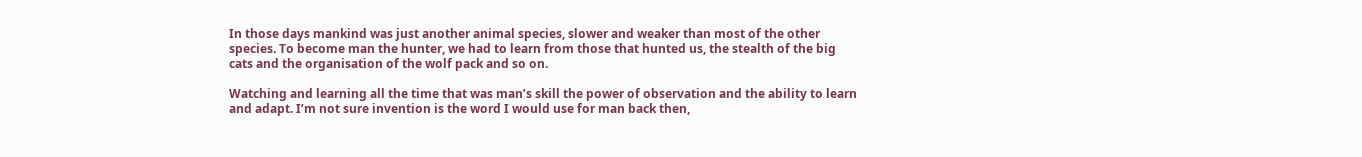In those days mankind was just another animal species, slower and weaker than most of the other species. To become man the hunter, we had to learn from those that hunted us, the stealth of the big cats and the organisation of the wolf pack and so on.

Watching and learning all the time that was man’s skill the power of observation and the ability to learn and adapt. I’m not sure invention is the word I would use for man back then,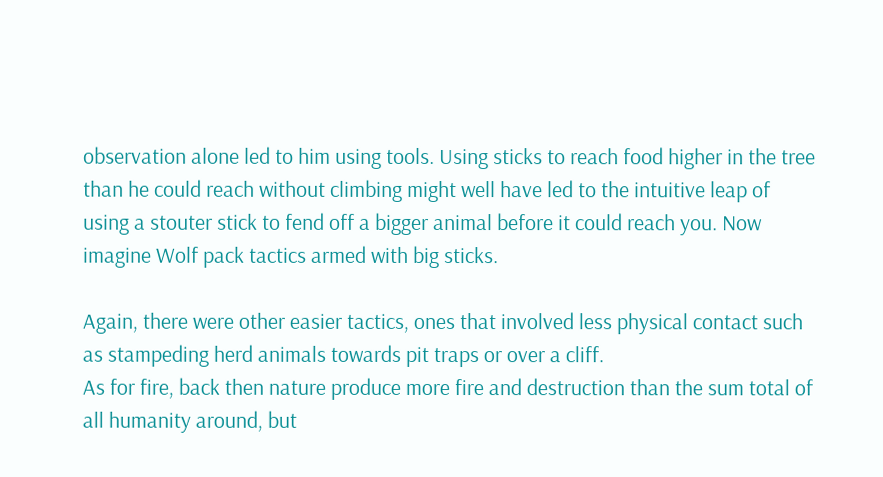observation alone led to him using tools. Using sticks to reach food higher in the tree than he could reach without climbing might well have led to the intuitive leap of using a stouter stick to fend off a bigger animal before it could reach you. Now imagine Wolf pack tactics armed with big sticks.

Again, there were other easier tactics, ones that involved less physical contact such as stampeding herd animals towards pit traps or over a cliff.
As for fire, back then nature produce more fire and destruction than the sum total of all humanity around, but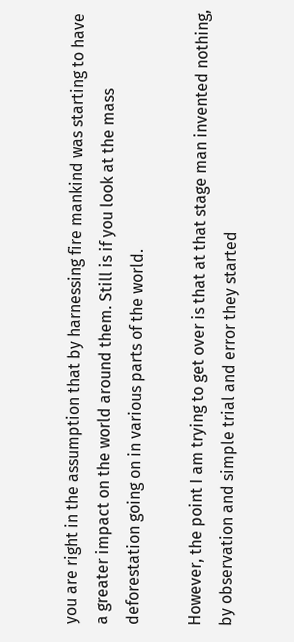you are right in the assumption that by harnessing fire mankind was starting to have a greater impact on the world around them. Still is if you look at the mass deforestation going on in various parts of the world.

However, the point I am trying to get over is that at that stage man invented nothing, by observation and simple trial and error they started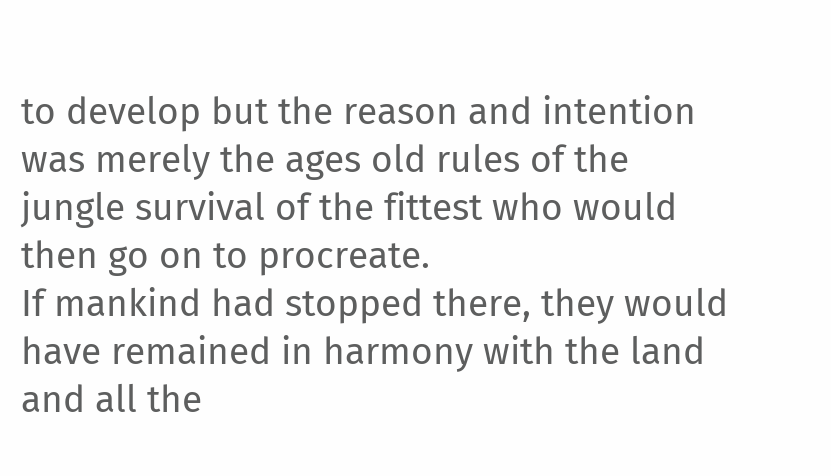to develop but the reason and intention was merely the ages old rules of the jungle survival of the fittest who would then go on to procreate.
If mankind had stopped there, they would have remained in harmony with the land and all the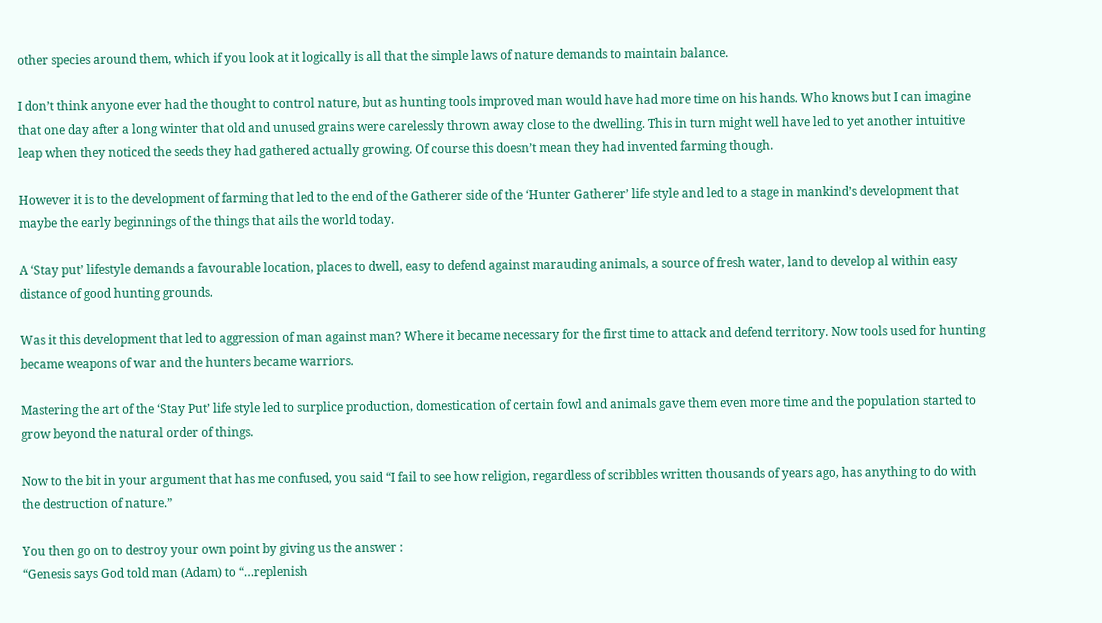other species around them, which if you look at it logically is all that the simple laws of nature demands to maintain balance.

I don’t think anyone ever had the thought to control nature, but as hunting tools improved man would have had more time on his hands. Who knows but I can imagine that one day after a long winter that old and unused grains were carelessly thrown away close to the dwelling. This in turn might well have led to yet another intuitive leap when they noticed the seeds they had gathered actually growing. Of course this doesn’t mean they had invented farming though.

However it is to the development of farming that led to the end of the Gatherer side of the ‘Hunter Gatherer’ life style and led to a stage in mankind’s development that maybe the early beginnings of the things that ails the world today.

A ‘Stay put’ lifestyle demands a favourable location, places to dwell, easy to defend against marauding animals, a source of fresh water, land to develop al within easy distance of good hunting grounds.

Was it this development that led to aggression of man against man? Where it became necessary for the first time to attack and defend territory. Now tools used for hunting became weapons of war and the hunters became warriors.

Mastering the art of the ‘Stay Put’ life style led to surplice production, domestication of certain fowl and animals gave them even more time and the population started to grow beyond the natural order of things.

Now to the bit in your argument that has me confused, you said “I fail to see how religion, regardless of scribbles written thousands of years ago, has anything to do with the destruction of nature.”

You then go on to destroy your own point by giving us the answer :
“Genesis says God told man (Adam) to “…replenish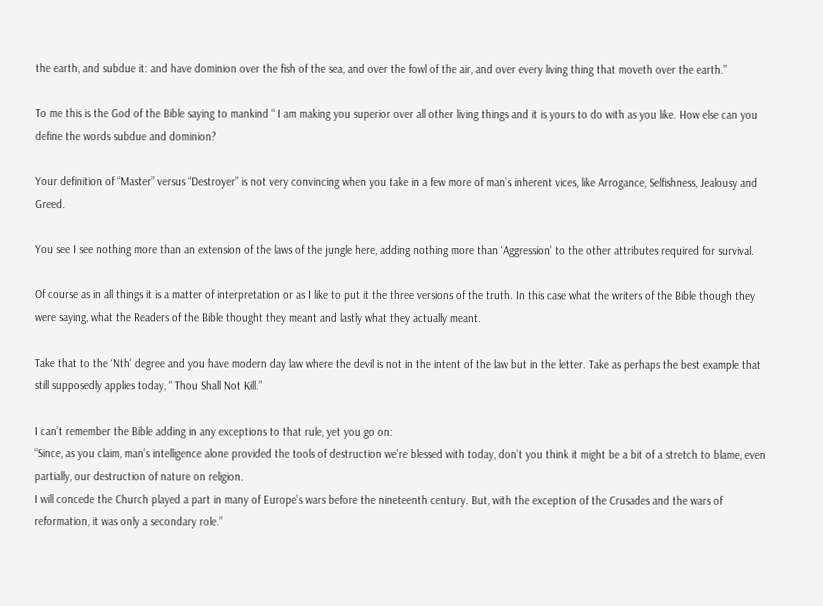the earth, and subdue it: and have dominion over the fish of the sea, and over the fowl of the air, and over every living thing that moveth over the earth.”

To me this is the God of the Bible saying to mankind “ I am making you superior over all other living things and it is yours to do with as you like. How else can you define the words subdue and dominion?

Your definition of “Master” versus “Destroyer” is not very convincing when you take in a few more of man’s inherent vices, like Arrogance, Selfishness, Jealousy and Greed.

You see I see nothing more than an extension of the laws of the jungle here, adding nothing more than ‘Aggression’ to the other attributes required for survival.

Of course as in all things it is a matter of interpretation or as I like to put it the three versions of the truth. In this case what the writers of the Bible though they were saying, what the Readers of the Bible thought they meant and lastly what they actually meant.

Take that to the ‘Nth’ degree and you have modern day law where the devil is not in the intent of the law but in the letter. Take as perhaps the best example that still supposedly applies today, “ Thou Shall Not Kill.”

I can’t remember the Bible adding in any exceptions to that rule, yet you go on:
“Since, as you claim, man’s intelligence alone provided the tools of destruction we’re blessed with today, don’t you think it might be a bit of a stretch to blame, even partially, our destruction of nature on religion.
I will concede the Church played a part in many of Europe’s wars before the nineteenth century. But, with the exception of the Crusades and the wars of reformation, it was only a secondary role.”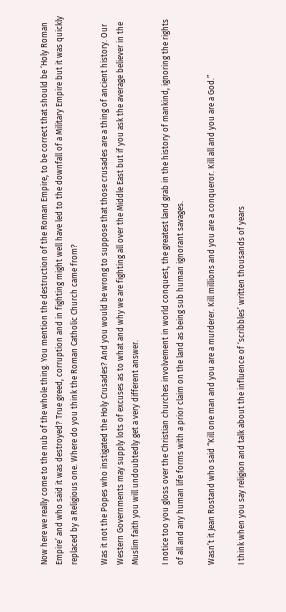Now here we really come to the nub of the whole thing. You mention the destruction of the Roman Empire, to be correct that should be ‘Holy Roman Empire’ and who said it was destroyed? True greed, corruption and in fighting might well have led to the downfall of a Military Empire but it was quickly replaced by a Religious one. Where do you think the Roman Catholic Church came from?

Was it not the Popes who instigated the Holy Crusades? And you would be wrong to suppose that those crusades are a thing of ancient history. Our Western Governments may supply lots of excuses as to what and why we are fighting all over the Middle East but if you ask the average believer in the Muslim faith you will undoubtedly get a very different answer.

I notice too you gloss over the Christian churches involvement in world conquest, the greatest land grab in the history of mankind, ignoring the rights of all and any human life forms with a prior claim on the land as being sub human ignorant savages.

Wasn’t it Jean Rostand who said “Kill one man and you are a murderer. Kill millions and you are a conqueror. Kill all and you are a God.”

I think when you say religion and talk about the influence of ‘scribbles’ written thousands of years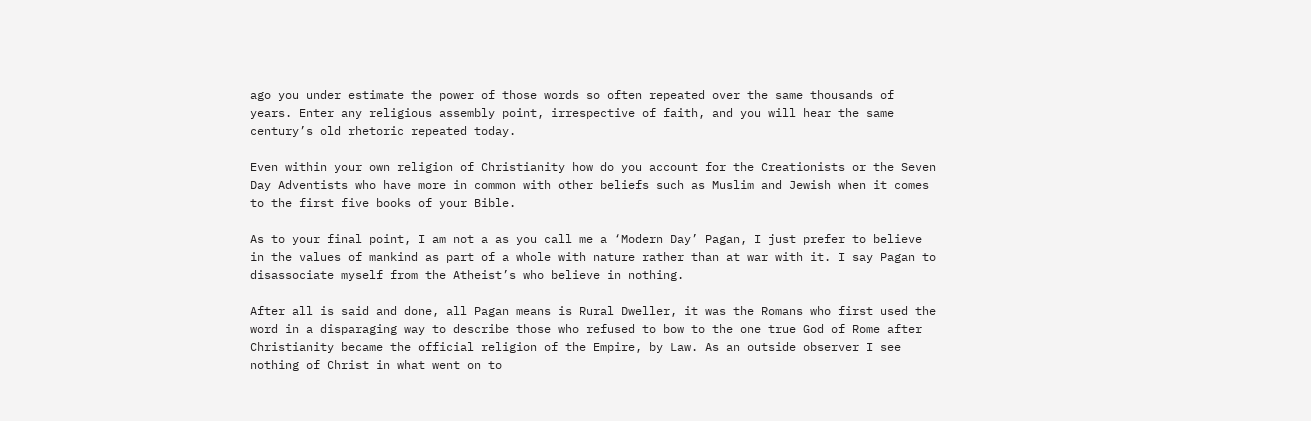ago you under estimate the power of those words so often repeated over the same thousands of years. Enter any religious assembly point, irrespective of faith, and you will hear the same century’s old rhetoric repeated today.

Even within your own religion of Christianity how do you account for the Creationists or the Seven Day Adventists who have more in common with other beliefs such as Muslim and Jewish when it comes to the first five books of your Bible.

As to your final point, I am not a as you call me a ‘Modern Day’ Pagan, I just prefer to believe in the values of mankind as part of a whole with nature rather than at war with it. I say Pagan to disassociate myself from the Atheist’s who believe in nothing.

After all is said and done, all Pagan means is Rural Dweller, it was the Romans who first used the word in a disparaging way to describe those who refused to bow to the one true God of Rome after Christianity became the official religion of the Empire, by Law. As an outside observer I see nothing of Christ in what went on to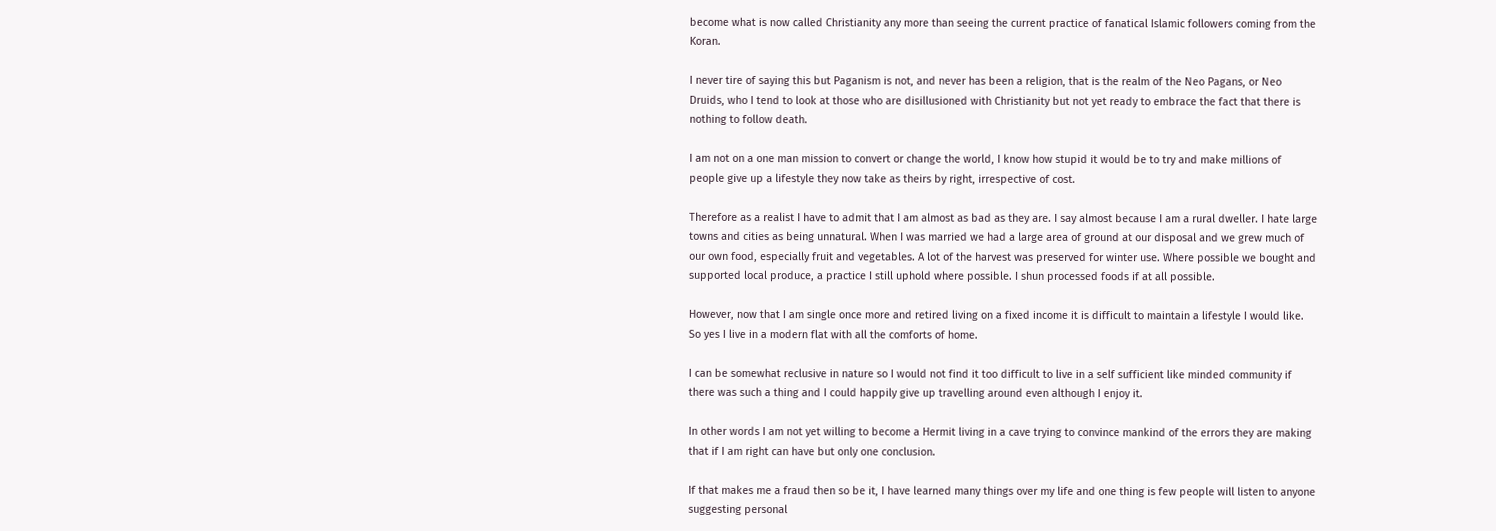become what is now called Christianity any more than seeing the current practice of fanatical Islamic followers coming from the Koran.

I never tire of saying this but Paganism is not, and never has been a religion, that is the realm of the Neo Pagans, or Neo Druids, who I tend to look at those who are disillusioned with Christianity but not yet ready to embrace the fact that there is nothing to follow death.

I am not on a one man mission to convert or change the world, I know how stupid it would be to try and make millions of people give up a lifestyle they now take as theirs by right, irrespective of cost.

Therefore as a realist I have to admit that I am almost as bad as they are. I say almost because I am a rural dweller. I hate large towns and cities as being unnatural. When I was married we had a large area of ground at our disposal and we grew much of our own food, especially fruit and vegetables. A lot of the harvest was preserved for winter use. Where possible we bought and supported local produce, a practice I still uphold where possible. I shun processed foods if at all possible.

However, now that I am single once more and retired living on a fixed income it is difficult to maintain a lifestyle I would like. So yes I live in a modern flat with all the comforts of home.

I can be somewhat reclusive in nature so I would not find it too difficult to live in a self sufficient like minded community if there was such a thing and I could happily give up travelling around even although I enjoy it.

In other words I am not yet willing to become a Hermit living in a cave trying to convince mankind of the errors they are making that if I am right can have but only one conclusion.

If that makes me a fraud then so be it, I have learned many things over my life and one thing is few people will listen to anyone suggesting personal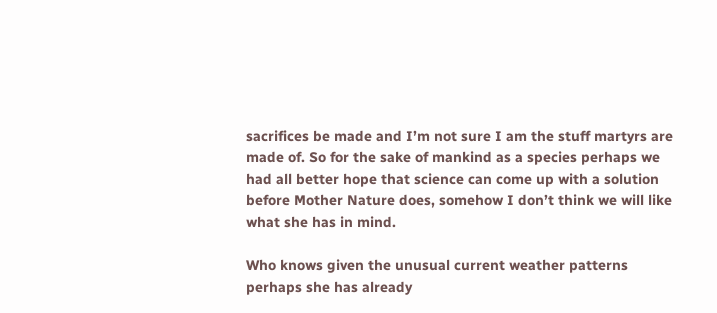sacrifices be made and I’m not sure I am the stuff martyrs are made of. So for the sake of mankind as a species perhaps we had all better hope that science can come up with a solution before Mother Nature does, somehow I don’t think we will like what she has in mind.

Who knows given the unusual current weather patterns perhaps she has already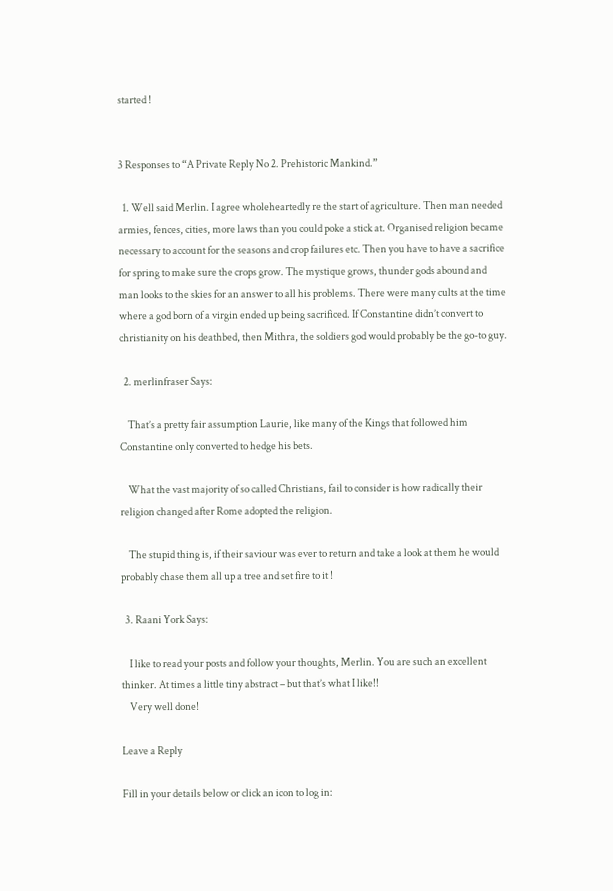started !


3 Responses to “A Private Reply No 2. Prehistoric Mankind.”

  1. Well said Merlin. I agree wholeheartedly re the start of agriculture. Then man needed armies, fences, cities, more laws than you could poke a stick at. Organised religion became necessary to account for the seasons and crop failures etc. Then you have to have a sacrifice for spring to make sure the crops grow. The mystique grows, thunder gods abound and man looks to the skies for an answer to all his problems. There were many cults at the time where a god born of a virgin ended up being sacrificed. If Constantine didn’t convert to christianity on his deathbed, then Mithra, the soldiers god would probably be the go-to guy.

  2. merlinfraser Says:

    That’s a pretty fair assumption Laurie, like many of the Kings that followed him Constantine only converted to hedge his bets.

    What the vast majority of so called Christians, fail to consider is how radically their religion changed after Rome adopted the religion.

    The stupid thing is, if their saviour was ever to return and take a look at them he would probably chase them all up a tree and set fire to it !

  3. Raani York Says:

    I like to read your posts and follow your thoughts, Merlin. You are such an excellent thinker. At times a little tiny abstract – but that’s what I like!!
    Very well done!

Leave a Reply

Fill in your details below or click an icon to log in: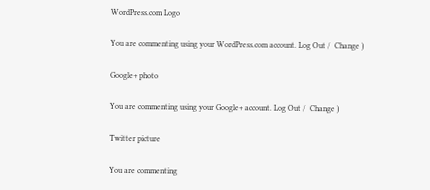WordPress.com Logo

You are commenting using your WordPress.com account. Log Out /  Change )

Google+ photo

You are commenting using your Google+ account. Log Out /  Change )

Twitter picture

You are commenting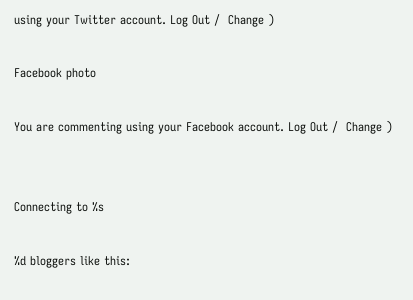using your Twitter account. Log Out /  Change )

Facebook photo

You are commenting using your Facebook account. Log Out /  Change )


Connecting to %s

%d bloggers like this: